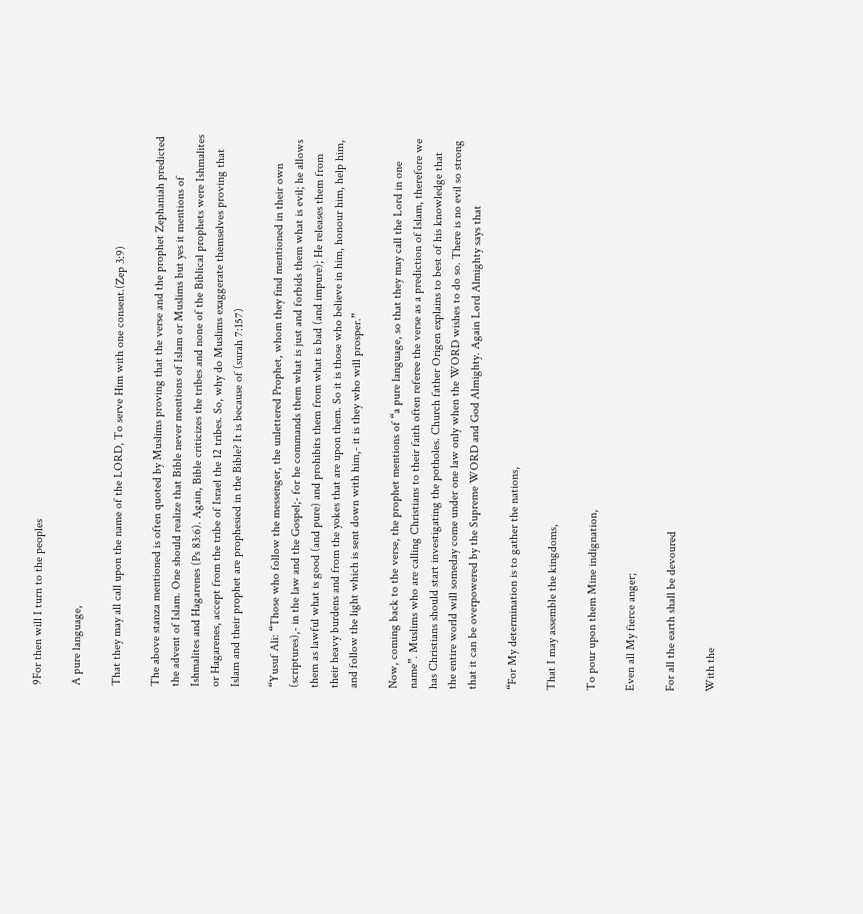9For then will I turn to the peoples

A pure language,

That they may all call upon the name of the LORD, To serve Him with one consent.(Zep 3:9)

The above stanza mentioned is often quoted by Muslims proving that the verse and the prophet Zephaniah predicted the advent of Islam. One should realize that Bible never mentions of Islam or Muslims but yes it mentions of Ishmalites and Hagarenes (Ps 83:6). Again, Bible criticizes the tribes and none of the Biblical prophets were Ishmalites or Hagarenes, accept from the tribe of Israel the 12 tribes. So, why do Muslims exaggerate themselves proving that Islam and their prophet are prophesied in the Bible? It is because of (surah 7:157)

“Yusuf Ali: “Those who follow the messenger, the unlettered Prophet, whom they find mentioned in their own (scriptures),- in the law and the Gospel;- for he commands them what is just and forbids them what is evil; he allows them as lawful what is good (and pure) and prohibits them from what is bad (and impure); He releases them from their heavy burdens and from the yokes that are upon them. So it is those who believe in him, honour him, help him, and follow the light which is sent down with him,- it is they who will prosper.”

Now, coming back to the verse, the prophet mentions of “a pure language, so that they may call the Lord in one name”. Muslims who are calling Christians to their faith often referee the verse as a prediction of Islam, therefore we has Christians should start investigating the potholes. Church father Origen explains to best of his knowledge that the entire world will someday come under one law only when the WORD wishes to do so. There is no evil so strong that it can be overpowered by the Supreme WORD and God Almighty. Again Lord Almighty says that

“For My determination is to gather the nations,

That I may assemble the kingdoms,

To pour upon them Mine indignation,

Even all My fierce anger;

For all the earth shall be devoured

With the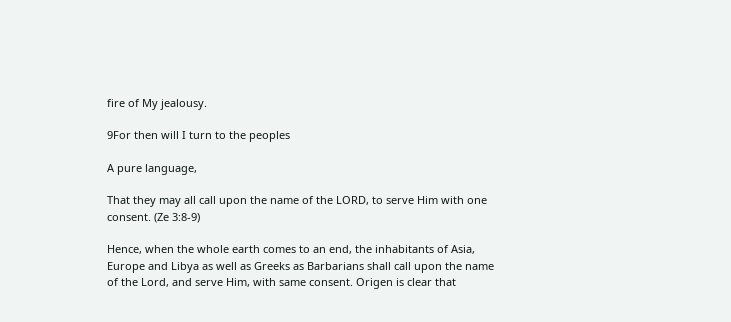fire of My jealousy.

9For then will I turn to the peoples

A pure language,

That they may all call upon the name of the LORD, to serve Him with one consent. (Ze 3:8-9)

Hence, when the whole earth comes to an end, the inhabitants of Asia, Europe and Libya as well as Greeks as Barbarians shall call upon the name of the Lord, and serve Him, with same consent. Origen is clear that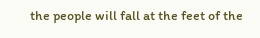the people will fall at the feet of the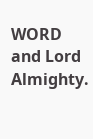WORD and Lord Almighty.